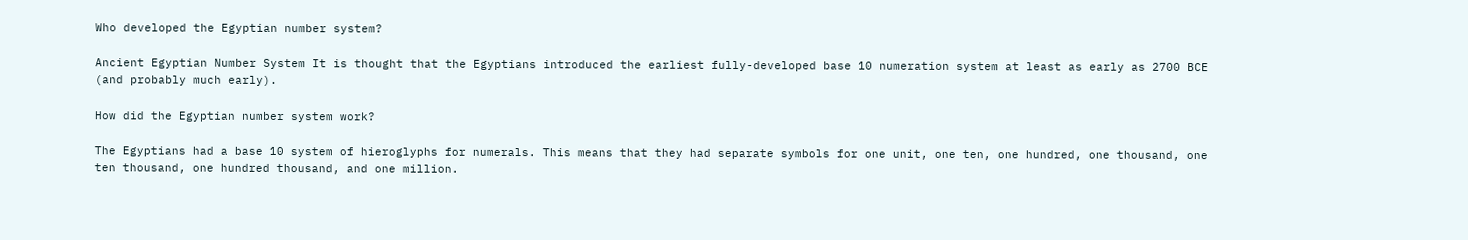Who developed the Egyptian number system?

Ancient Egyptian Number System It is thought that the Egyptians introduced the earliest fully-developed base 10 numeration system at least as early as 2700 BCE (and probably much early).

How did the Egyptian number system work?

The Egyptians had a base 10 system of hieroglyphs for numerals. This means that they had separate symbols for one unit, one ten, one hundred, one thousand, one ten thousand, one hundred thousand, and one million.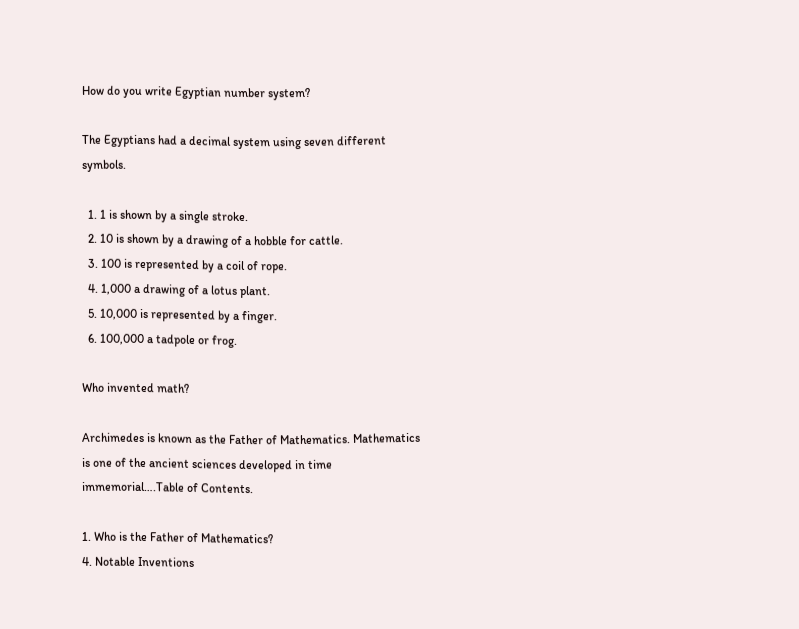How do you write Egyptian number system?

The Egyptians had a decimal system using seven different symbols.

  1. 1 is shown by a single stroke.
  2. 10 is shown by a drawing of a hobble for cattle.
  3. 100 is represented by a coil of rope.
  4. 1,000 a drawing of a lotus plant.
  5. 10,000 is represented by a finger.
  6. 100,000 a tadpole or frog.

Who invented math?

Archimedes is known as the Father of Mathematics. Mathematics is one of the ancient sciences developed in time immemorial….Table of Contents.

1. Who is the Father of Mathematics?
4. Notable Inventions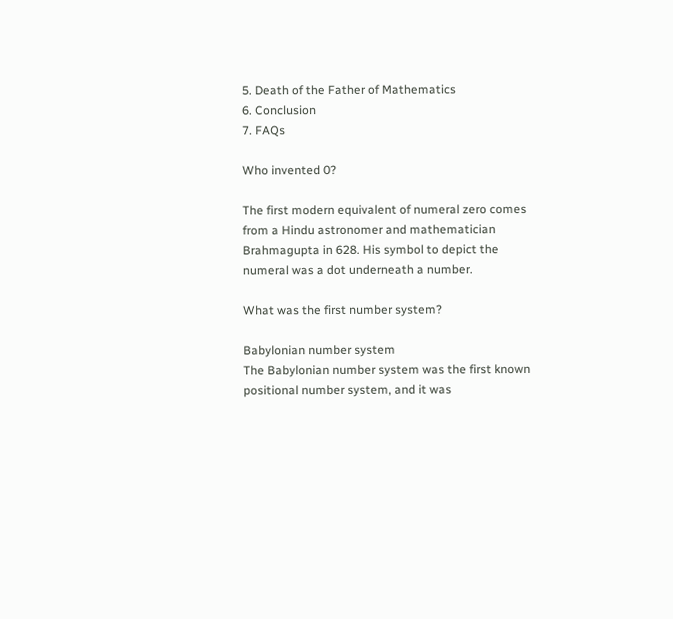5. Death of the Father of Mathematics
6. Conclusion
7. FAQs

Who invented 0?

The first modern equivalent of numeral zero comes from a Hindu astronomer and mathematician Brahmagupta in 628. His symbol to depict the numeral was a dot underneath a number.

What was the first number system?

Babylonian number system
The Babylonian number system was the first known positional number system, and it was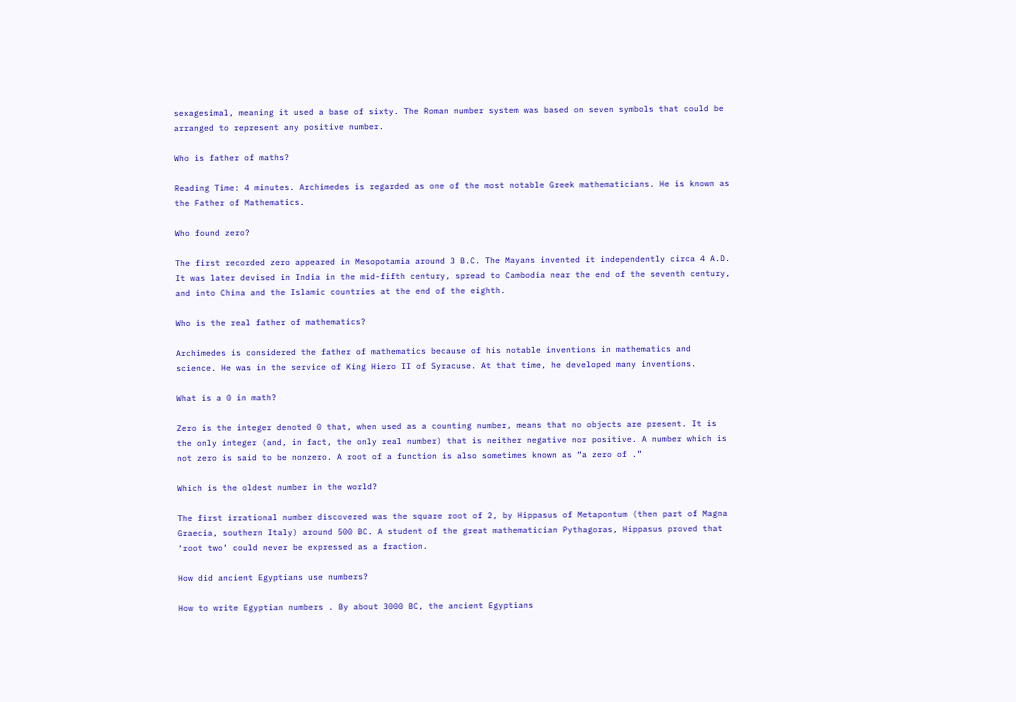sexagesimal, meaning it used a base of sixty. The Roman number system was based on seven symbols that could be arranged to represent any positive number.

Who is father of maths?

Reading Time: 4 minutes. Archimedes is regarded as one of the most notable Greek mathematicians. He is known as the Father of Mathematics.

Who found zero?

The first recorded zero appeared in Mesopotamia around 3 B.C. The Mayans invented it independently circa 4 A.D. It was later devised in India in the mid-fifth century, spread to Cambodia near the end of the seventh century, and into China and the Islamic countries at the end of the eighth.

Who is the real father of mathematics?

Archimedes is considered the father of mathematics because of his notable inventions in mathematics and science. He was in the service of King Hiero II of Syracuse. At that time, he developed many inventions.

What is a 0 in math?

Zero is the integer denoted 0 that, when used as a counting number, means that no objects are present. It is the only integer (and, in fact, the only real number) that is neither negative nor positive. A number which is not zero is said to be nonzero. A root of a function is also sometimes known as “a zero of .”

Which is the oldest number in the world?

The first irrational number discovered was the square root of 2, by Hippasus of Metapontum (then part of Magna Graecia, southern Italy) around 500 BC. A student of the great mathematician Pythagoras, Hippasus proved that ‘root two’ could never be expressed as a fraction.

How did ancient Egyptians use numbers?

How to write Egyptian numbers . By about 3000 BC, the ancient Egyptians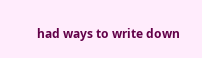had ways to write down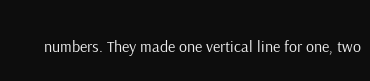numbers. They made one vertical line for one, two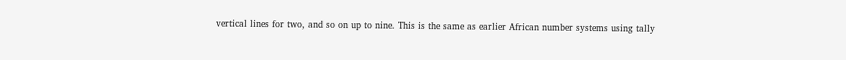vertical lines for two, and so on up to nine. This is the same as earlier African number systems using tally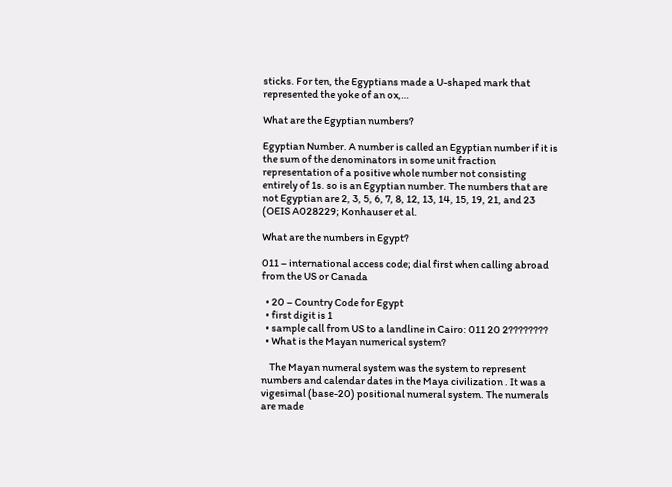sticks. For ten, the Egyptians made a U-shaped mark that represented the yoke of an ox,…

What are the Egyptian numbers?

Egyptian Number. A number is called an Egyptian number if it is the sum of the denominators in some unit fraction representation of a positive whole number not consisting entirely of 1s. so is an Egyptian number. The numbers that are not Egyptian are 2, 3, 5, 6, 7, 8, 12, 13, 14, 15, 19, 21, and 23 (OEIS A028229; Konhauser et al.

What are the numbers in Egypt?

011 – international access code; dial first when calling abroad from the US or Canada

  • 20 – Country Code for Egypt
  • first digit is 1
  • sample call from US to a landline in Cairo: 011 20 2????????
  • What is the Mayan numerical system?

    The Mayan numeral system was the system to represent numbers and calendar dates in the Maya civilization . It was a vigesimal (base-20) positional numeral system. The numerals are made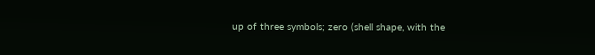up of three symbols; zero (shell shape, with the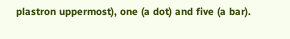plastron uppermost), one (a dot) and five (a bar).